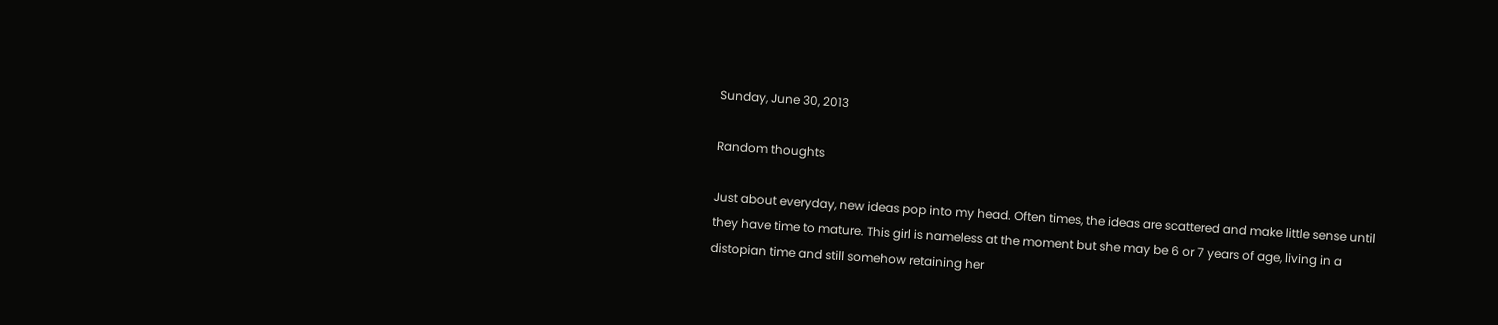Sunday, June 30, 2013

Random thoughts

Just about everyday, new ideas pop into my head. Often times, the ideas are scattered and make little sense until they have time to mature. This girl is nameless at the moment but she may be 6 or 7 years of age, living in a distopian time and still somehow retaining her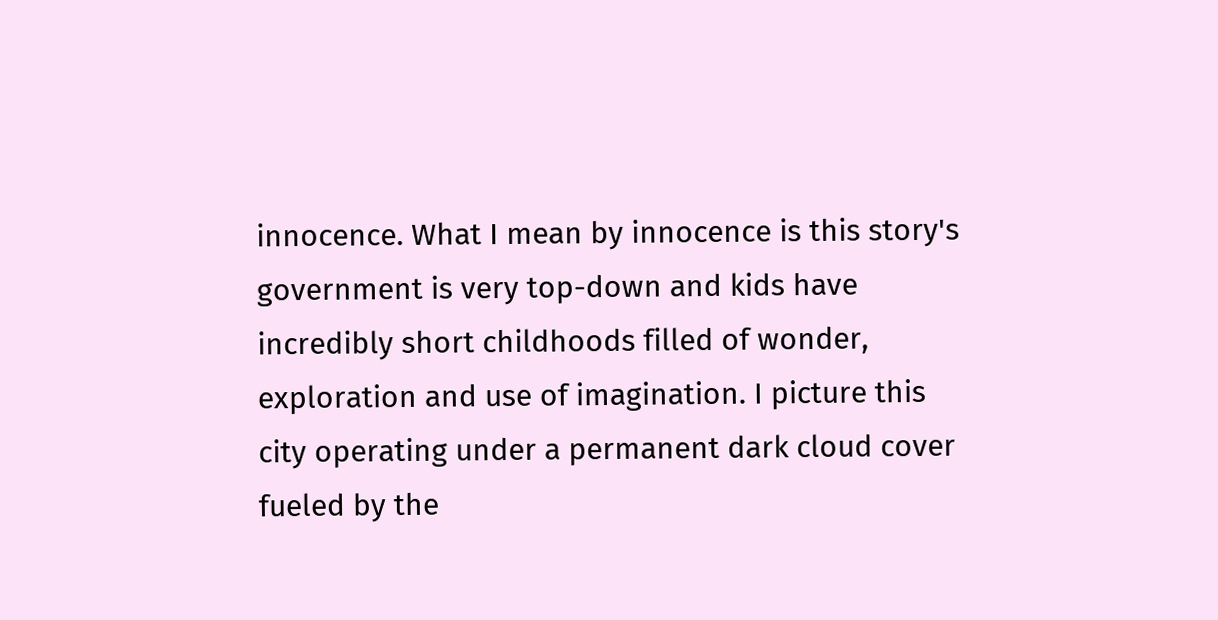innocence. What I mean by innocence is this story's government is very top-down and kids have incredibly short childhoods filled of wonder, exploration and use of imagination. I picture this city operating under a permanent dark cloud cover fueled by the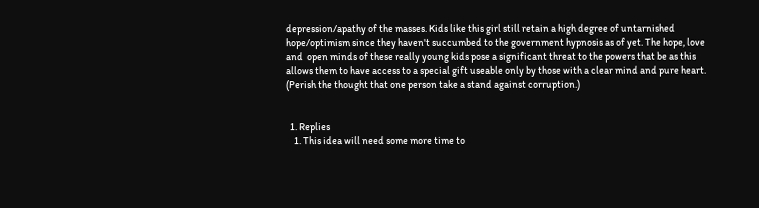depression/apathy of the masses. Kids like this girl still retain a high degree of untarnished hope/optimism since they haven't succumbed to the government hypnosis as of yet. The hope, love and  open minds of these really young kids pose a significant threat to the powers that be as this allows them to have access to a special gift useable only by those with a clear mind and pure heart. (Perish the thought that one person take a stand against corruption.)


  1. Replies
    1. This idea will need some more time to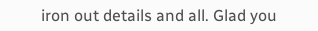iron out details and all. Glad you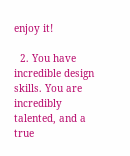enjoy it!

  2. You have incredible design skills. You are incredibly talented, and a true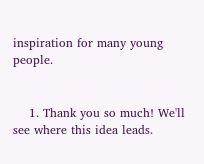inspiration for many young people.


    1. Thank you so much! We'll see where this idea leads.